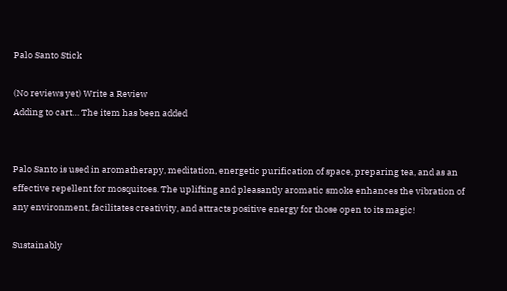Palo Santo Stick

(No reviews yet) Write a Review
Adding to cart… The item has been added


Palo Santo is used in aromatherapy, meditation, energetic purification of space, preparing tea, and as an effective repellent for mosquitoes. The uplifting and pleasantly aromatic smoke enhances the vibration of any environment, facilitates creativity, and attracts positive energy for those open to its magic!

Sustainably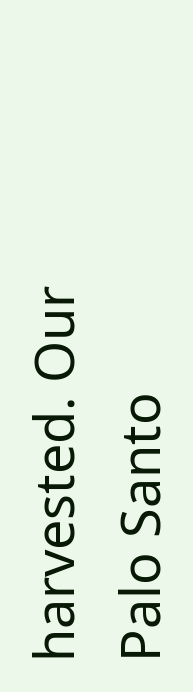harvested. Our Palo Santo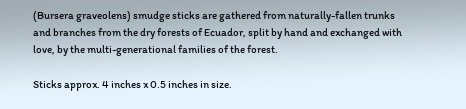(Bursera graveolens) smudge sticks are gathered from naturally-fallen trunks and branches from the dry forests of Ecuador, split by hand and exchanged with love, by the multi-generational families of the forest.

Sticks approx. 4 inches x 0.5 inches in size.